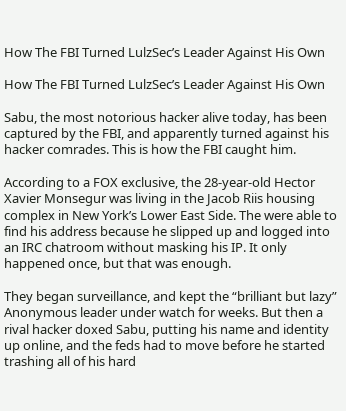How The FBI Turned LulzSec’s Leader Against His Own

How The FBI Turned LulzSec’s Leader Against His Own

Sabu, the most notorious hacker alive today, has been captured by the FBI, and apparently turned against his hacker comrades. This is how the FBI caught him.

According to a FOX exclusive, the 28-year-old Hector Xavier Monsegur was living in the Jacob Riis housing complex in New York’s Lower East Side. The were able to find his address because he slipped up and logged into an IRC chatroom without masking his IP. It only happened once, but that was enough.

They began surveillance, and kept the “brilliant but lazy” Anonymous leader under watch for weeks. But then a rival hacker doxed Sabu, putting his name and identity up online, and the feds had to move before he started trashing all of his hard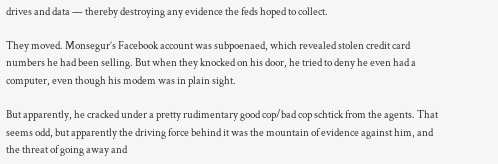drives and data — thereby destroying any evidence the feds hoped to collect.

They moved. Monsegur’s Facebook account was subpoenaed, which revealed stolen credit card numbers he had been selling. But when they knocked on his door, he tried to deny he even had a computer, even though his modem was in plain sight.

But apparently, he cracked under a pretty rudimentary good cop/bad cop schtick from the agents. That seems odd, but apparently the driving force behind it was the mountain of evidence against him, and the threat of going away and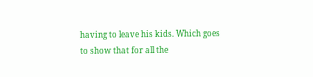having to leave his kids. Which goes to show that for all the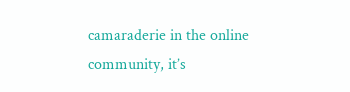camaraderie in the online community, it’s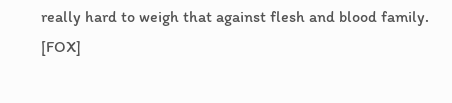really hard to weigh that against flesh and blood family. [FOX]